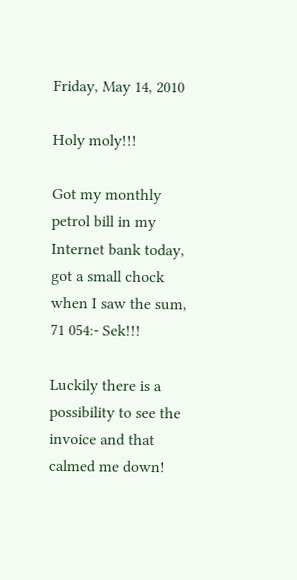Friday, May 14, 2010

Holy moly!!!

Got my monthly petrol bill in my Internet bank today, got a small chock when I saw the sum, 71 054:- Sek!!!

Luckily there is a possibility to see the invoice and that calmed me down!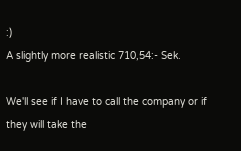:)
A slightly more realistic 710,54:- Sek.

We'll see if I have to call the company or if they will take the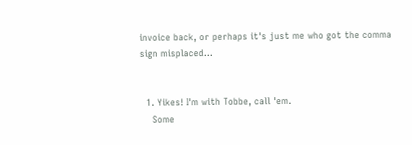invoice back, or perhaps it's just me who got the comma sign misplaced...


  1. Yikes! I'm with Tobbe, call 'em.
    Some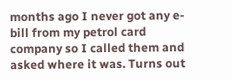months ago I never got any e-bill from my petrol card company so I called them and asked where it was. Turns out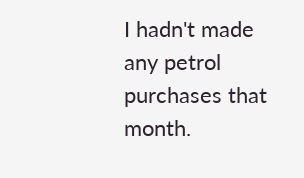I hadn't made any petrol purchases that month.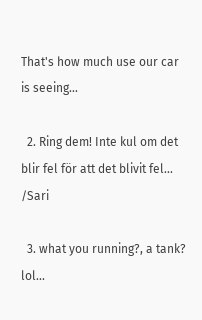That's how much use our car is seeing...

  2. Ring dem! Inte kul om det blir fel för att det blivit fel... /Sari

  3. what you running?, a tank? lol...